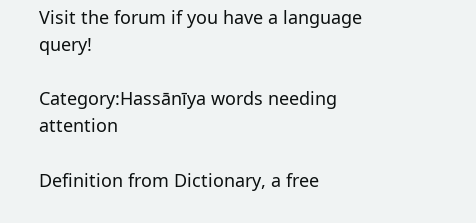Visit the forum if you have a language query!

Category:Hassānīya words needing attention

Definition from Dictionary, a free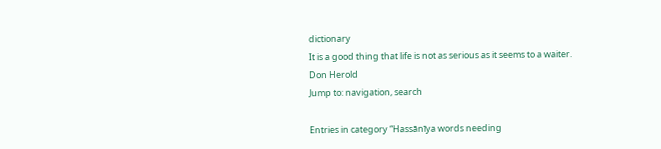dictionary
It is a good thing that life is not as serious as it seems to a waiter.
Don Herold
Jump to: navigation, search

Entries in category “Hassānīya words needing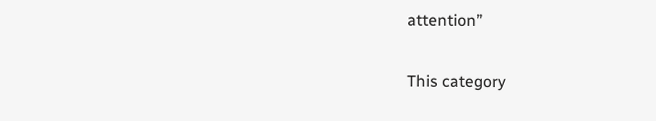attention”

This category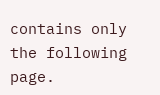contains only the following page.